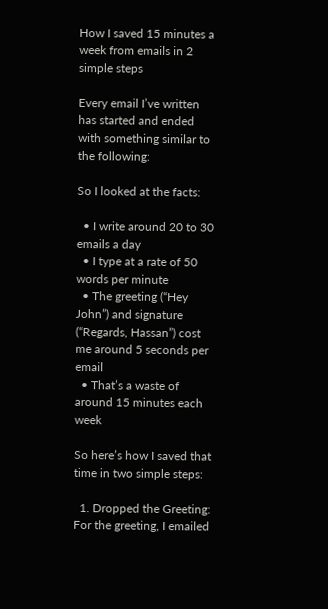How I saved 15 minutes a week from emails in 2 simple steps

Every email I’ve written has started and ended with something similar to the following:

So I looked at the facts:

  • I write around 20 to 30 emails a day
  • I type at a rate of 50 words per minute
  • The greeting (“Hey John”) and signature (“Regards, Hassan”) cost me around 5 seconds per email
  • That’s a waste of around 15 minutes each week

So here’s how I saved that time in two simple steps:

  1. Dropped the Greeting: For the greeting, I emailed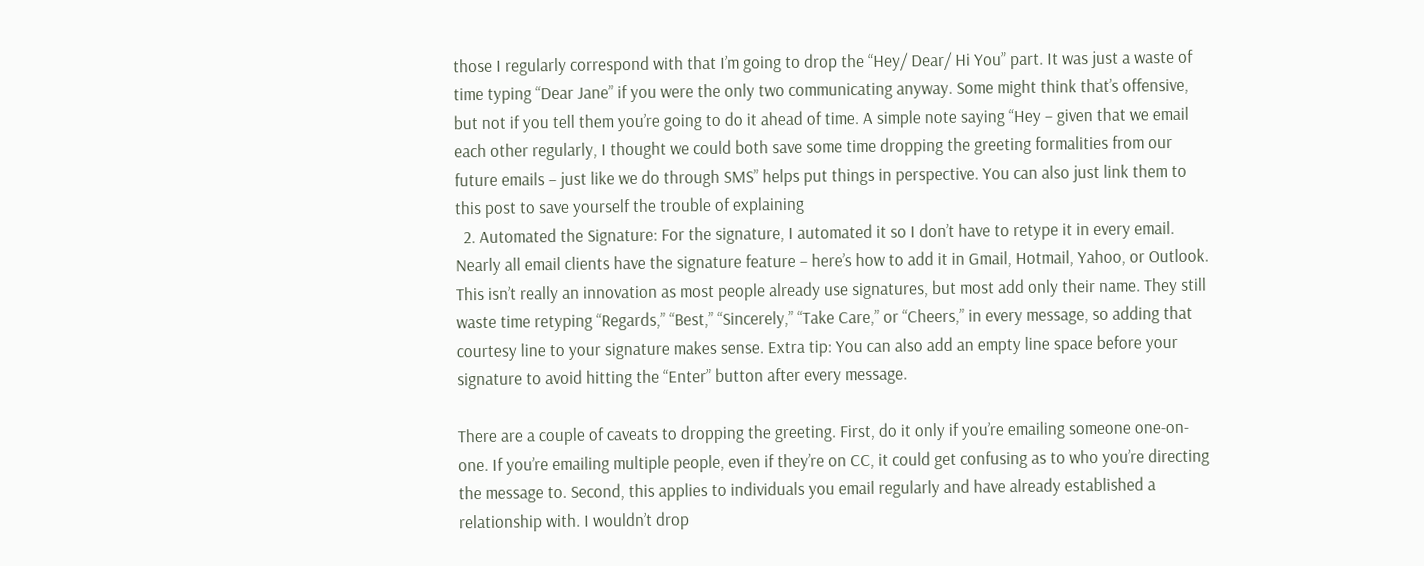those I regularly correspond with that I’m going to drop the “Hey/ Dear/ Hi You” part. It was just a waste of time typing “Dear Jane” if you were the only two communicating anyway. Some might think that’s offensive, but not if you tell them you’re going to do it ahead of time. A simple note saying “Hey – given that we email each other regularly, I thought we could both save some time dropping the greeting formalities from our future emails – just like we do through SMS” helps put things in perspective. You can also just link them to this post to save yourself the trouble of explaining
  2. Automated the Signature: For the signature, I automated it so I don’t have to retype it in every email. Nearly all email clients have the signature feature – here’s how to add it in Gmail, Hotmail, Yahoo, or Outlook. This isn’t really an innovation as most people already use signatures, but most add only their name. They still waste time retyping “Regards,” “Best,” “Sincerely,” “Take Care,” or “Cheers,” in every message, so adding that courtesy line to your signature makes sense. Extra tip: You can also add an empty line space before your signature to avoid hitting the “Enter” button after every message.

There are a couple of caveats to dropping the greeting. First, do it only if you’re emailing someone one-on-one. If you’re emailing multiple people, even if they’re on CC, it could get confusing as to who you’re directing the message to. Second, this applies to individuals you email regularly and have already established a relationship with. I wouldn’t drop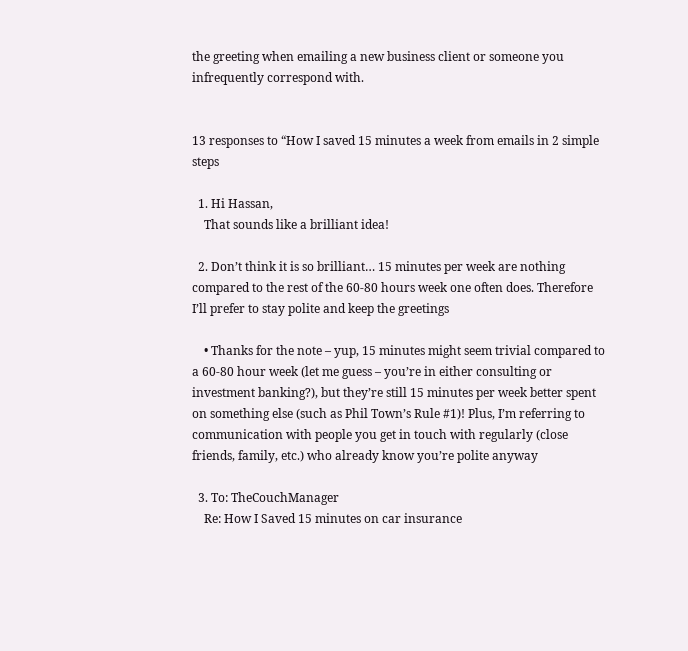the greeting when emailing a new business client or someone you infrequently correspond with.


13 responses to “How I saved 15 minutes a week from emails in 2 simple steps

  1. Hi Hassan,
    That sounds like a brilliant idea!

  2. Don’t think it is so brilliant… 15 minutes per week are nothing compared to the rest of the 60-80 hours week one often does. Therefore I’ll prefer to stay polite and keep the greetings

    • Thanks for the note – yup, 15 minutes might seem trivial compared to a 60-80 hour week (let me guess – you’re in either consulting or investment banking?), but they’re still 15 minutes per week better spent on something else (such as Phil Town’s Rule #1)! Plus, I’m referring to communication with people you get in touch with regularly (close friends, family, etc.) who already know you’re polite anyway

  3. To: TheCouchManager
    Re: How I Saved 15 minutes on car insurance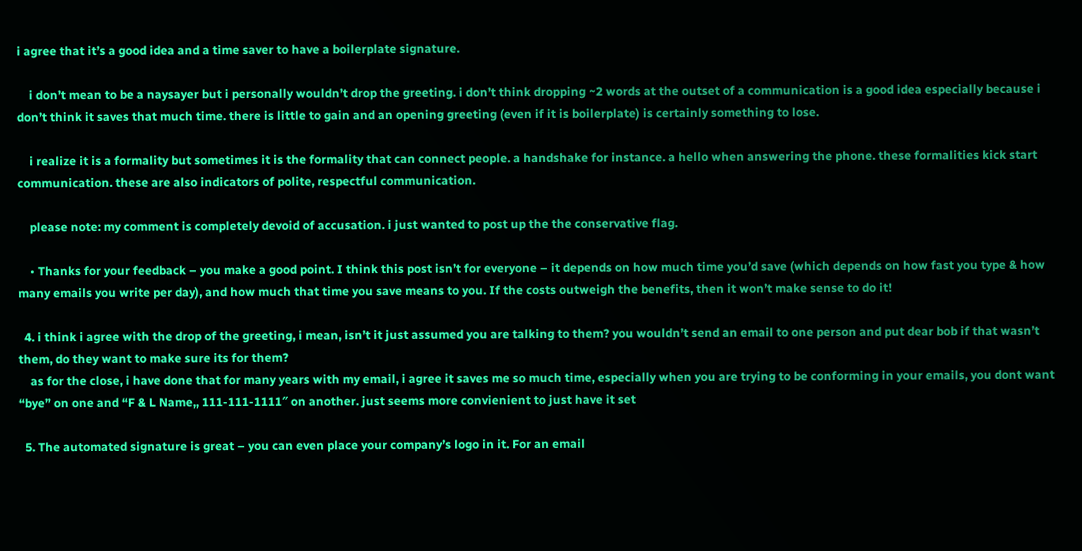i agree that it’s a good idea and a time saver to have a boilerplate signature.

    i don’t mean to be a naysayer but i personally wouldn’t drop the greeting. i don’t think dropping ~2 words at the outset of a communication is a good idea especially because i don’t think it saves that much time. there is little to gain and an opening greeting (even if it is boilerplate) is certainly something to lose.

    i realize it is a formality but sometimes it is the formality that can connect people. a handshake for instance. a hello when answering the phone. these formalities kick start communication. these are also indicators of polite, respectful communication.

    please note: my comment is completely devoid of accusation. i just wanted to post up the the conservative flag.

    • Thanks for your feedback – you make a good point. I think this post isn’t for everyone – it depends on how much time you’d save (which depends on how fast you type & how many emails you write per day), and how much that time you save means to you. If the costs outweigh the benefits, then it won’t make sense to do it!

  4. i think i agree with the drop of the greeting, i mean, isn’t it just assumed you are talking to them? you wouldn’t send an email to one person and put dear bob if that wasn’t them, do they want to make sure its for them?
    as for the close, i have done that for many years with my email, i agree it saves me so much time, especially when you are trying to be conforming in your emails, you dont want “bye” on one and “F & L Name,, 111-111-1111″ on another. just seems more convienient to just have it set

  5. The automated signature is great – you can even place your company’s logo in it. For an email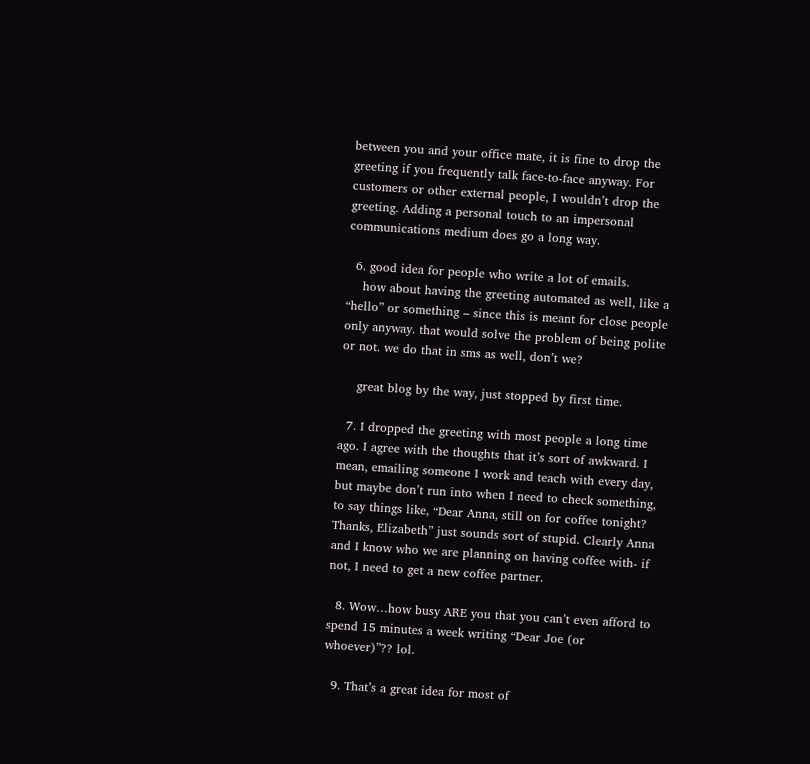between you and your office mate, it is fine to drop the greeting if you frequently talk face-to-face anyway. For customers or other external people, I wouldn’t drop the greeting. Adding a personal touch to an impersonal communications medium does go a long way.

  6. good idea for people who write a lot of emails.
    how about having the greeting automated as well, like a “hello” or something – since this is meant for close people only anyway. that would solve the problem of being polite or not. we do that in sms as well, don’t we?

    great blog by the way, just stopped by first time.

  7. I dropped the greeting with most people a long time ago. I agree with the thoughts that it’s sort of awkward. I mean, emailing someone I work and teach with every day, but maybe don’t run into when I need to check something, to say things like, “Dear Anna, still on for coffee tonight? Thanks, Elizabeth” just sounds sort of stupid. Clearly Anna and I know who we are planning on having coffee with- if not, I need to get a new coffee partner.

  8. Wow…how busy ARE you that you can’t even afford to spend 15 minutes a week writing “Dear Joe (or whoever)”?? lol.

  9. That’s a great idea for most of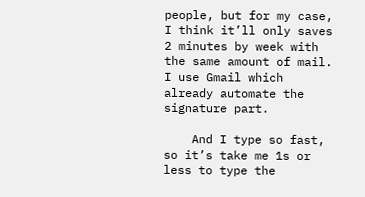people, but for my case, I think it’ll only saves 2 minutes by week with the same amount of mail. I use Gmail which already automate the signature part.

    And I type so fast, so it’s take me 1s or less to type the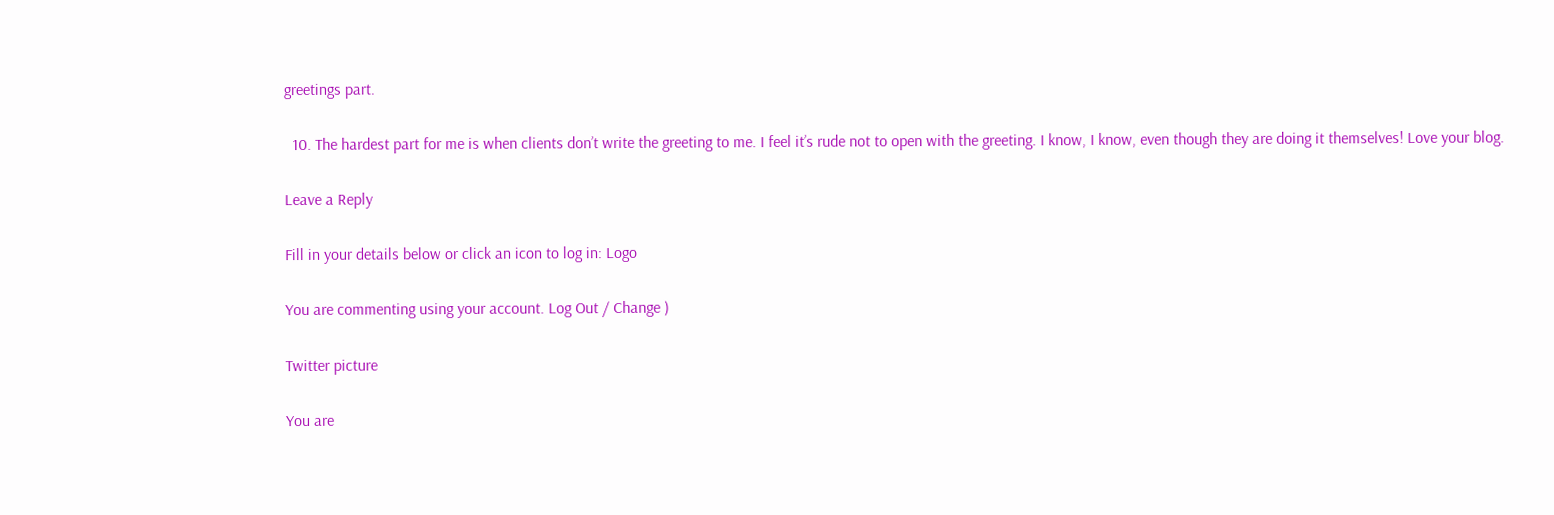greetings part.

  10. The hardest part for me is when clients don’t write the greeting to me. I feel it’s rude not to open with the greeting. I know, I know, even though they are doing it themselves! Love your blog.

Leave a Reply

Fill in your details below or click an icon to log in: Logo

You are commenting using your account. Log Out / Change )

Twitter picture

You are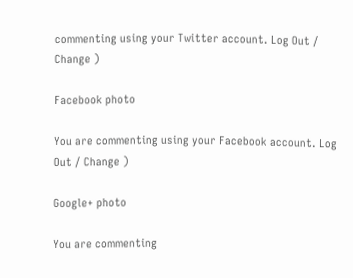commenting using your Twitter account. Log Out / Change )

Facebook photo

You are commenting using your Facebook account. Log Out / Change )

Google+ photo

You are commenting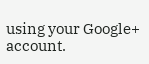using your Google+ account.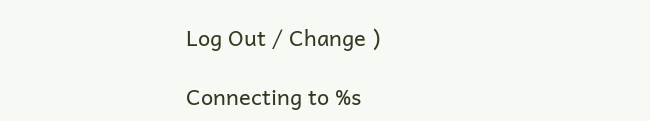Log Out / Change )

Connecting to %s